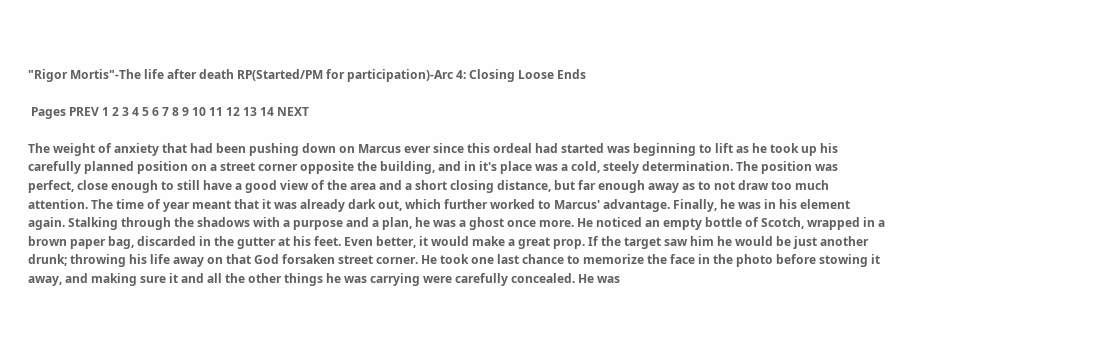"Rigor Mortis"-The life after death RP(Started/PM for participation)-Arc 4: Closing Loose Ends

 Pages PREV 1 2 3 4 5 6 7 8 9 10 11 12 13 14 NEXT

The weight of anxiety that had been pushing down on Marcus ever since this ordeal had started was beginning to lift as he took up his carefully planned position on a street corner opposite the building, and in it's place was a cold, steely determination. The position was perfect, close enough to still have a good view of the area and a short closing distance, but far enough away as to not draw too much attention. The time of year meant that it was already dark out, which further worked to Marcus' advantage. Finally, he was in his element again. Stalking through the shadows with a purpose and a plan, he was a ghost once more. He noticed an empty bottle of Scotch, wrapped in a brown paper bag, discarded in the gutter at his feet. Even better, it would make a great prop. If the target saw him he would be just another drunk; throwing his life away on that God forsaken street corner. He took one last chance to memorize the face in the photo before stowing it away, and making sure it and all the other things he was carrying were carefully concealed. He was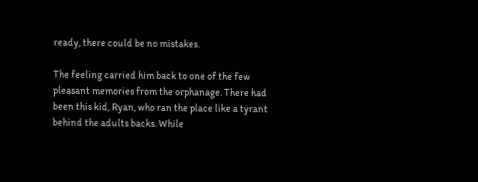ready, there could be no mistakes.

The feeling carried him back to one of the few pleasant memories from the orphanage. There had been this kid, Ryan, who ran the place like a tyrant behind the adults backs. While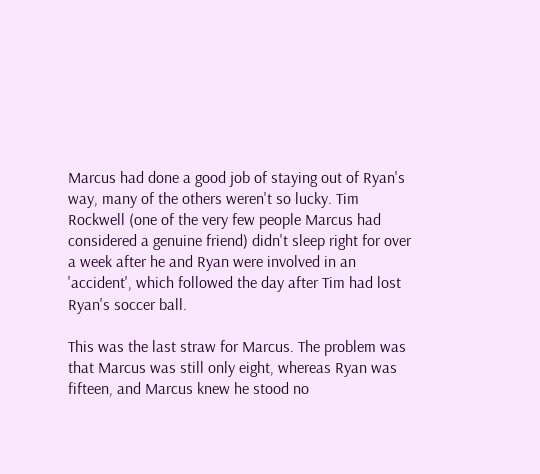Marcus had done a good job of staying out of Ryan's way, many of the others weren't so lucky. Tim Rockwell (one of the very few people Marcus had considered a genuine friend) didn't sleep right for over a week after he and Ryan were involved in an 'accident', which followed the day after Tim had lost Ryan's soccer ball.

This was the last straw for Marcus. The problem was that Marcus was still only eight, whereas Ryan was fifteen, and Marcus knew he stood no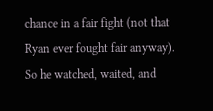chance in a fair fight (not that Ryan ever fought fair anyway). So he watched, waited, and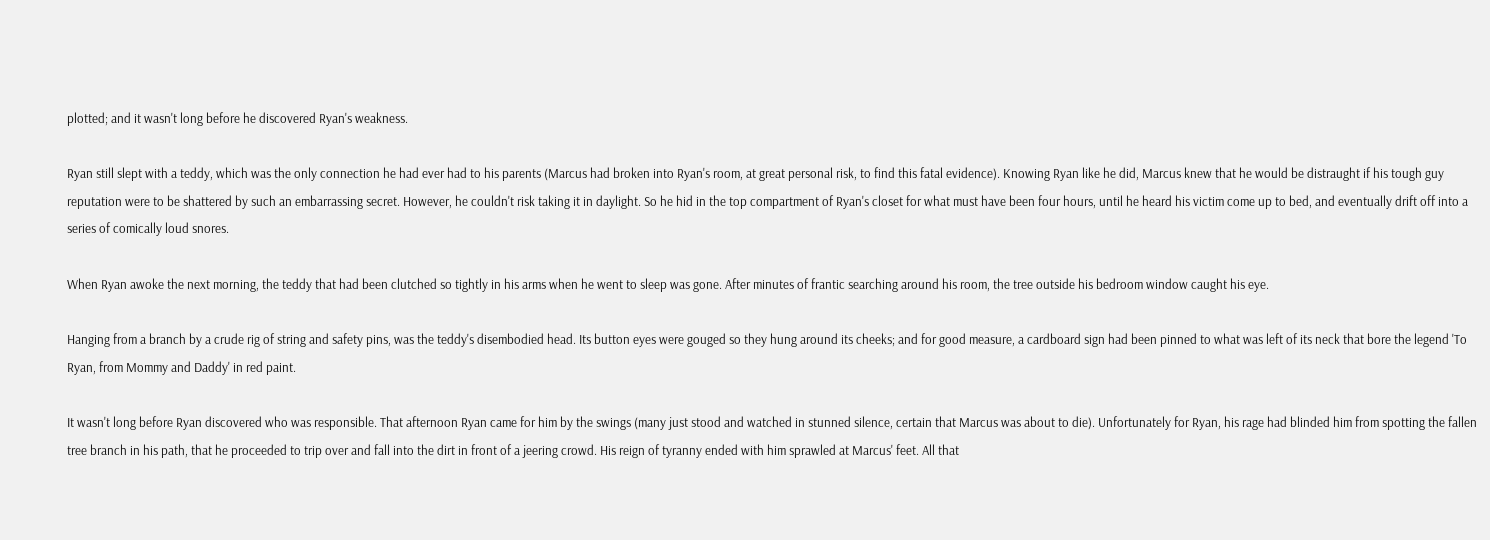plotted; and it wasn't long before he discovered Ryan's weakness.

Ryan still slept with a teddy, which was the only connection he had ever had to his parents (Marcus had broken into Ryan's room, at great personal risk, to find this fatal evidence). Knowing Ryan like he did, Marcus knew that he would be distraught if his tough guy reputation were to be shattered by such an embarrassing secret. However, he couldn't risk taking it in daylight. So he hid in the top compartment of Ryan's closet for what must have been four hours, until he heard his victim come up to bed, and eventually drift off into a series of comically loud snores.

When Ryan awoke the next morning, the teddy that had been clutched so tightly in his arms when he went to sleep was gone. After minutes of frantic searching around his room, the tree outside his bedroom window caught his eye.

Hanging from a branch by a crude rig of string and safety pins, was the teddy's disembodied head. Its button eyes were gouged so they hung around its cheeks; and for good measure, a cardboard sign had been pinned to what was left of its neck that bore the legend 'To Ryan, from Mommy and Daddy' in red paint.

It wasn't long before Ryan discovered who was responsible. That afternoon Ryan came for him by the swings (many just stood and watched in stunned silence, certain that Marcus was about to die). Unfortunately for Ryan, his rage had blinded him from spotting the fallen tree branch in his path, that he proceeded to trip over and fall into the dirt in front of a jeering crowd. His reign of tyranny ended with him sprawled at Marcus' feet. All that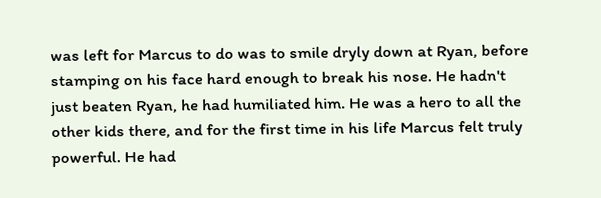was left for Marcus to do was to smile dryly down at Ryan, before stamping on his face hard enough to break his nose. He hadn't just beaten Ryan, he had humiliated him. He was a hero to all the other kids there, and for the first time in his life Marcus felt truly powerful. He had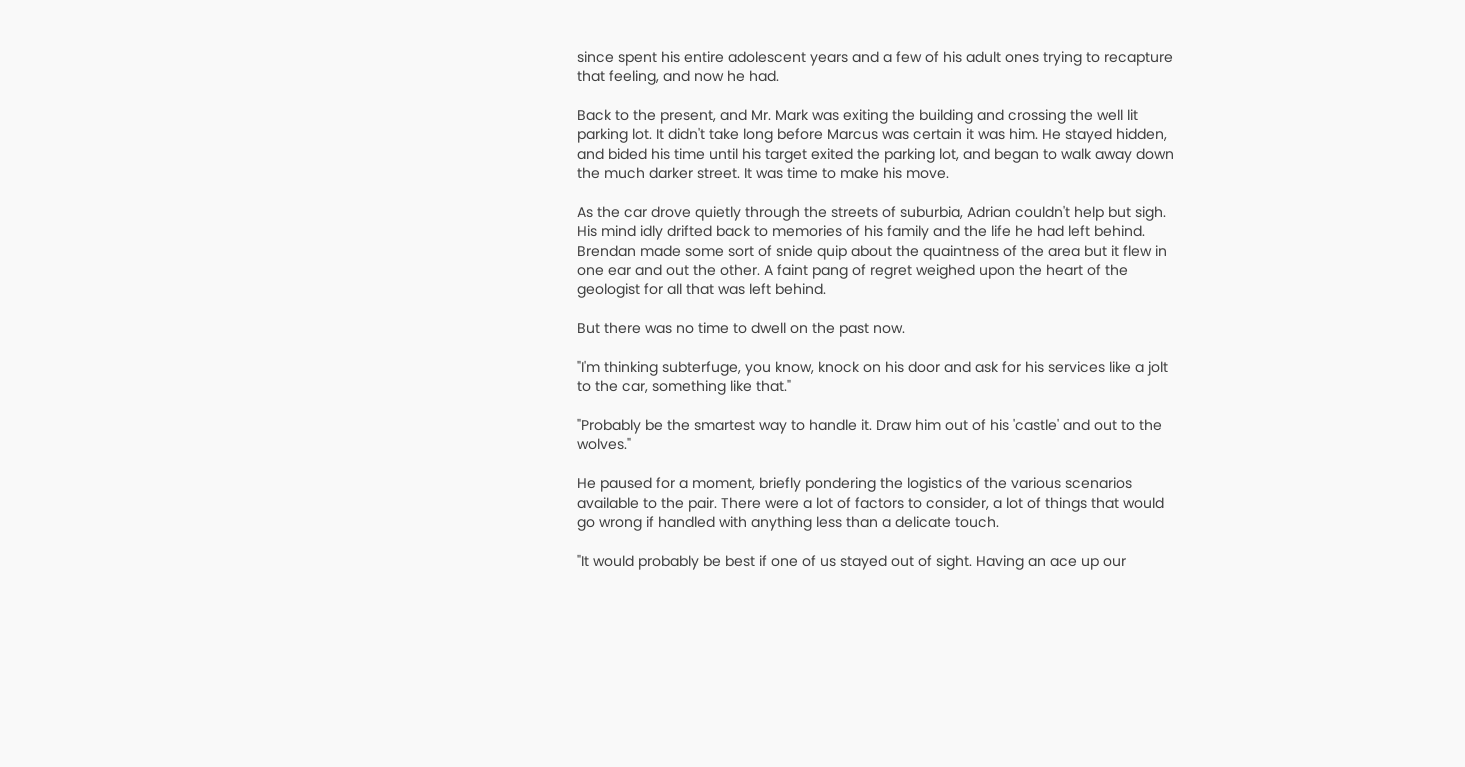since spent his entire adolescent years and a few of his adult ones trying to recapture that feeling, and now he had.

Back to the present, and Mr. Mark was exiting the building and crossing the well lit parking lot. It didn't take long before Marcus was certain it was him. He stayed hidden, and bided his time until his target exited the parking lot, and began to walk away down the much darker street. It was time to make his move.

As the car drove quietly through the streets of suburbia, Adrian couldn't help but sigh. His mind idly drifted back to memories of his family and the life he had left behind. Brendan made some sort of snide quip about the quaintness of the area but it flew in one ear and out the other. A faint pang of regret weighed upon the heart of the geologist for all that was left behind.

But there was no time to dwell on the past now.

"I'm thinking subterfuge, you know, knock on his door and ask for his services like a jolt to the car, something like that."

"Probably be the smartest way to handle it. Draw him out of his 'castle' and out to the wolves."

He paused for a moment, briefly pondering the logistics of the various scenarios available to the pair. There were a lot of factors to consider, a lot of things that would go wrong if handled with anything less than a delicate touch.

"It would probably be best if one of us stayed out of sight. Having an ace up our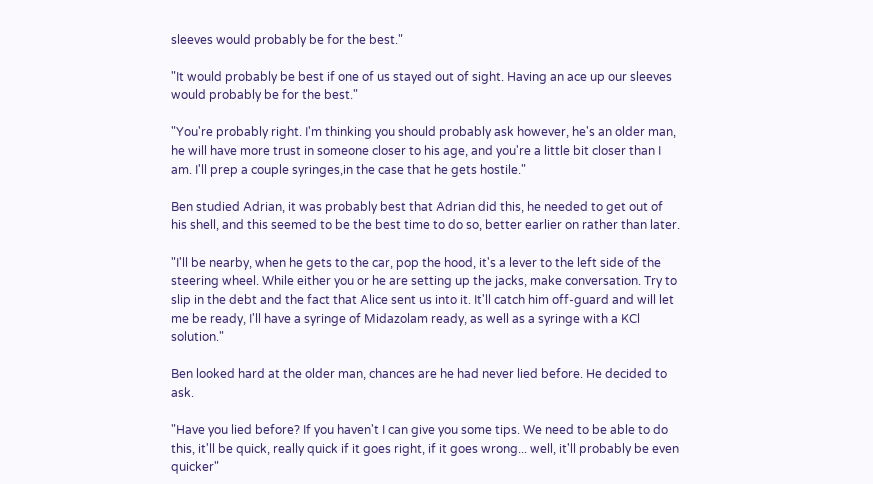sleeves would probably be for the best."

"It would probably be best if one of us stayed out of sight. Having an ace up our sleeves would probably be for the best."

"You're probably right. I'm thinking you should probably ask however, he's an older man, he will have more trust in someone closer to his age, and you're a little bit closer than I am. I'll prep a couple syringes,in the case that he gets hostile."

Ben studied Adrian, it was probably best that Adrian did this, he needed to get out of his shell, and this seemed to be the best time to do so, better earlier on rather than later.

"I'll be nearby, when he gets to the car, pop the hood, it's a lever to the left side of the steering wheel. While either you or he are setting up the jacks, make conversation. Try to slip in the debt and the fact that Alice sent us into it. It'll catch him off-guard and will let me be ready, I'll have a syringe of Midazolam ready, as well as a syringe with a KCl solution."

Ben looked hard at the older man, chances are he had never lied before. He decided to ask.

"Have you lied before? If you haven't I can give you some tips. We need to be able to do this, it'll be quick, really quick if it goes right, if it goes wrong... well, it'll probably be even quicker"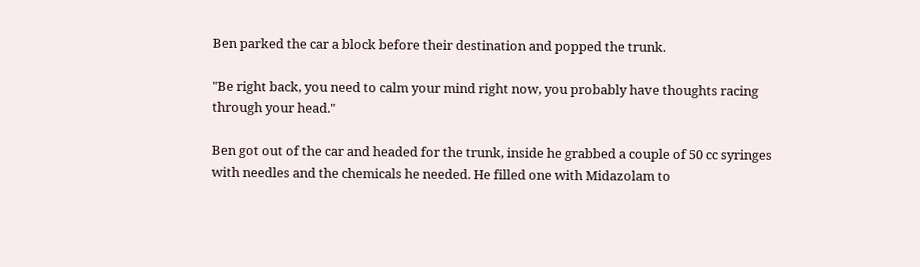Ben parked the car a block before their destination and popped the trunk.

"Be right back, you need to calm your mind right now, you probably have thoughts racing through your head."

Ben got out of the car and headed for the trunk, inside he grabbed a couple of 50 cc syringes with needles and the chemicals he needed. He filled one with Midazolam to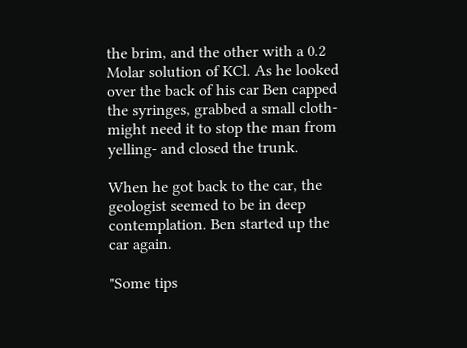the brim, and the other with a 0.2 Molar solution of KCl. As he looked over the back of his car Ben capped the syringes, grabbed a small cloth- might need it to stop the man from yelling- and closed the trunk.

When he got back to the car, the geologist seemed to be in deep contemplation. Ben started up the car again.

"Some tips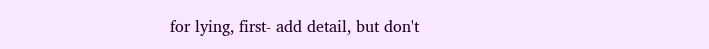for lying, first- add detail, but don't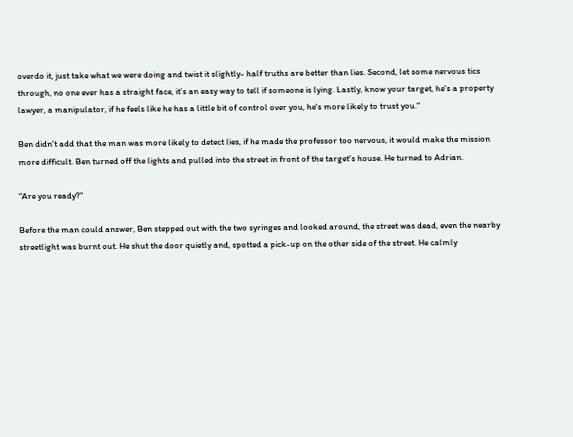overdo it, just take what we were doing and twist it slightly- half truths are better than lies. Second, let some nervous tics through, no one ever has a straight face, it's an easy way to tell if someone is lying. Lastly, know your target, he's a property lawyer, a manipulator, if he feels like he has a little bit of control over you, he's more likely to trust you."

Ben didn't add that the man was more likely to detect lies, if he made the professor too nervous, it would make the mission more difficult. Ben turned off the lights and pulled into the street in front of the target's house. He turned to Adrian.

"Are you ready?"

Before the man could answer, Ben stepped out with the two syringes and looked around, the street was dead, even the nearby streetlight was burnt out. He shut the door quietly and, spotted a pick-up on the other side of the street. He calmly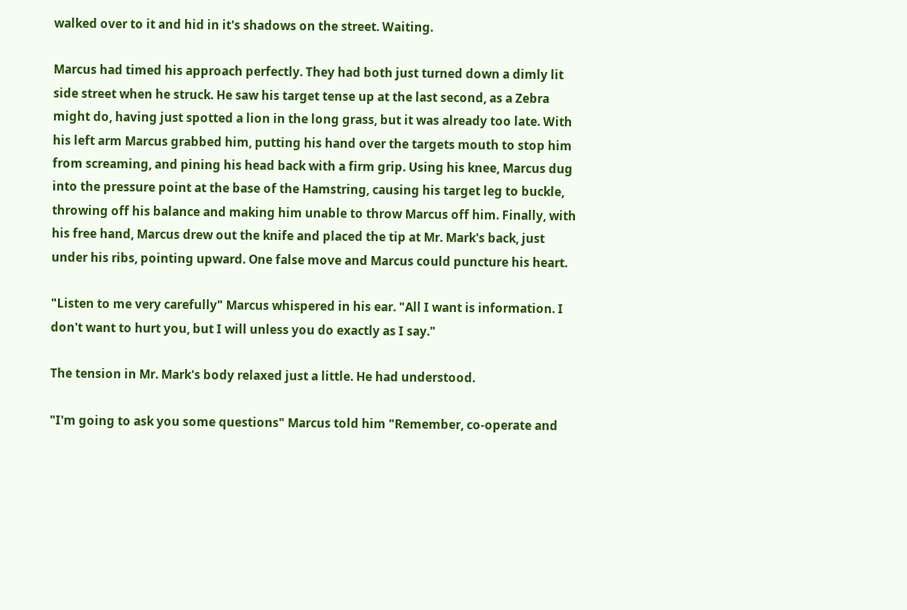walked over to it and hid in it's shadows on the street. Waiting.

Marcus had timed his approach perfectly. They had both just turned down a dimly lit side street when he struck. He saw his target tense up at the last second, as a Zebra might do, having just spotted a lion in the long grass, but it was already too late. With his left arm Marcus grabbed him, putting his hand over the targets mouth to stop him from screaming, and pining his head back with a firm grip. Using his knee, Marcus dug into the pressure point at the base of the Hamstring, causing his target leg to buckle, throwing off his balance and making him unable to throw Marcus off him. Finally, with his free hand, Marcus drew out the knife and placed the tip at Mr. Mark's back, just under his ribs, pointing upward. One false move and Marcus could puncture his heart.

"Listen to me very carefully" Marcus whispered in his ear. "All I want is information. I don't want to hurt you, but I will unless you do exactly as I say."

The tension in Mr. Mark's body relaxed just a little. He had understood.

"I'm going to ask you some questions" Marcus told him "Remember, co-operate and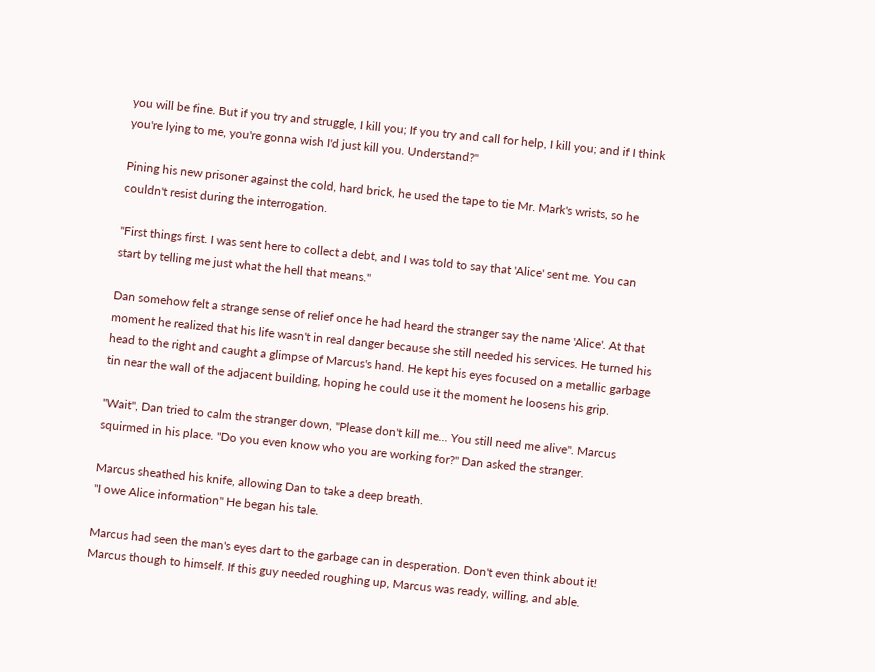you will be fine. But if you try and struggle, I kill you; If you try and call for help, I kill you; and if I think you're lying to me, you're gonna wish I'd just kill you. Understand?"

Pining his new prisoner against the cold, hard brick, he used the tape to tie Mr. Mark's wrists, so he couldn't resist during the interrogation.

"First things first. I was sent here to collect a debt, and I was told to say that 'Alice' sent me. You can start by telling me just what the hell that means."

Dan somehow felt a strange sense of relief once he had heard the stranger say the name 'Alice'. At that moment he realized that his life wasn't in real danger because she still needed his services. He turned his head to the right and caught a glimpse of Marcus's hand. He kept his eyes focused on a metallic garbage tin near the wall of the adjacent building, hoping he could use it the moment he loosens his grip.

"Wait", Dan tried to calm the stranger down, "Please don't kill me... You still need me alive". Marcus squirmed in his place. "Do you even know who you are working for?" Dan asked the stranger.

Marcus sheathed his knife, allowing Dan to take a deep breath.
"I owe Alice information" He began his tale.

Marcus had seen the man's eyes dart to the garbage can in desperation. Don't even think about it! Marcus though to himself. If this guy needed roughing up, Marcus was ready, willing, and able.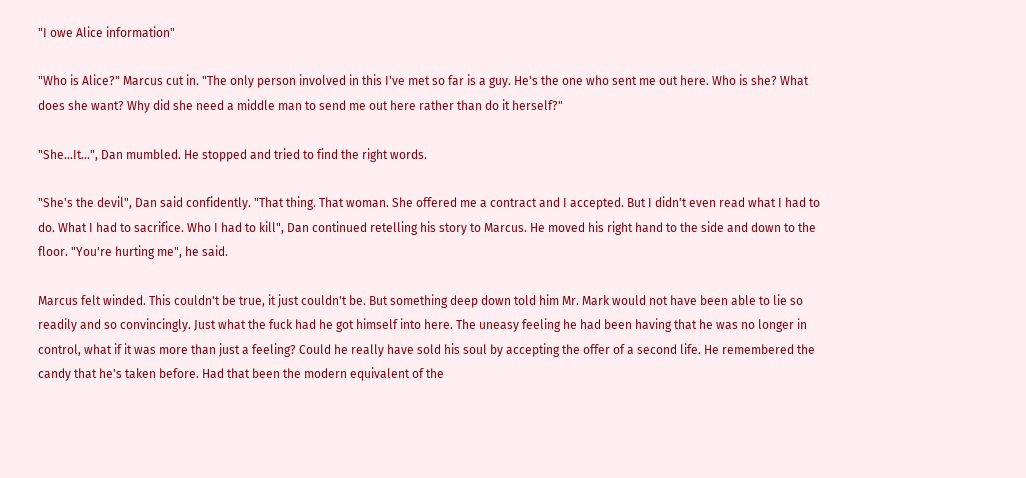"I owe Alice information"

"Who is Alice?" Marcus cut in. "The only person involved in this I've met so far is a guy. He's the one who sent me out here. Who is she? What does she want? Why did she need a middle man to send me out here rather than do it herself?"

"She...It...", Dan mumbled. He stopped and tried to find the right words.

"She's the devil", Dan said confidently. "That thing. That woman. She offered me a contract and I accepted. But I didn't even read what I had to do. What I had to sacrifice. Who I had to kill", Dan continued retelling his story to Marcus. He moved his right hand to the side and down to the floor. "You're hurting me", he said.

Marcus felt winded. This couldn't be true, it just couldn't be. But something deep down told him Mr. Mark would not have been able to lie so readily and so convincingly. Just what the fuck had he got himself into here. The uneasy feeling he had been having that he was no longer in control, what if it was more than just a feeling? Could he really have sold his soul by accepting the offer of a second life. He remembered the candy that he's taken before. Had that been the modern equivalent of the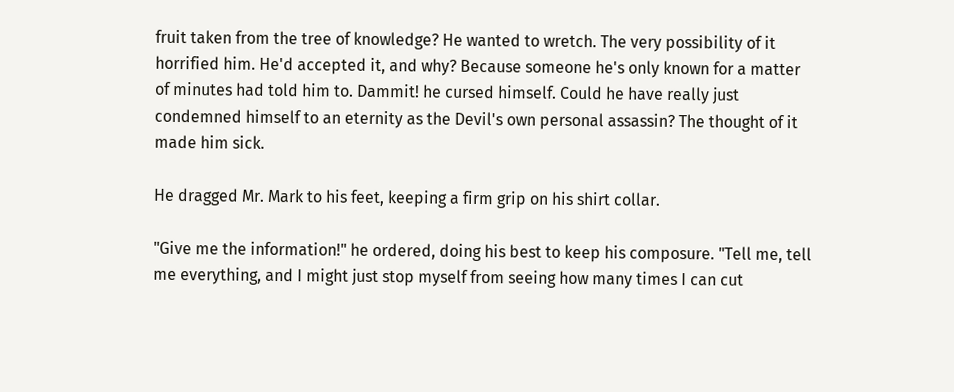fruit taken from the tree of knowledge? He wanted to wretch. The very possibility of it horrified him. He'd accepted it, and why? Because someone he's only known for a matter of minutes had told him to. Dammit! he cursed himself. Could he have really just condemned himself to an eternity as the Devil's own personal assassin? The thought of it made him sick.

He dragged Mr. Mark to his feet, keeping a firm grip on his shirt collar.

"Give me the information!" he ordered, doing his best to keep his composure. "Tell me, tell me everything, and I might just stop myself from seeing how many times I can cut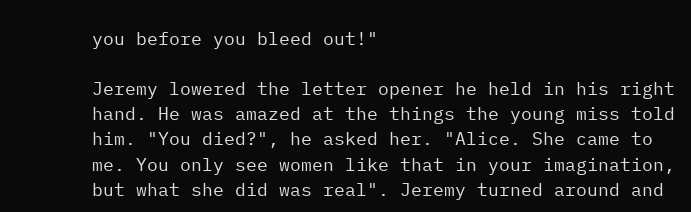you before you bleed out!"

Jeremy lowered the letter opener he held in his right hand. He was amazed at the things the young miss told him. "You died?", he asked her. "Alice. She came to me. You only see women like that in your imagination, but what she did was real". Jeremy turned around and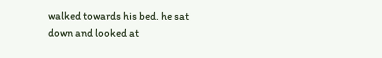walked towards his bed. he sat down and looked at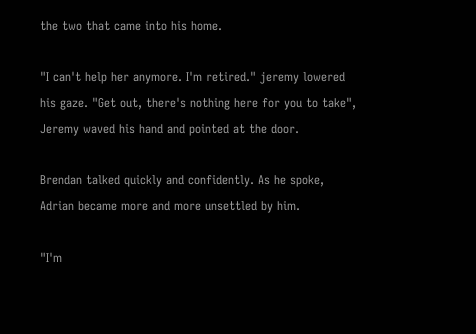the two that came into his home.

"I can't help her anymore. I'm retired." jeremy lowered his gaze. "Get out, there's nothing here for you to take", Jeremy waved his hand and pointed at the door.

Brendan talked quickly and confidently. As he spoke, Adrian became more and more unsettled by him.

"I'm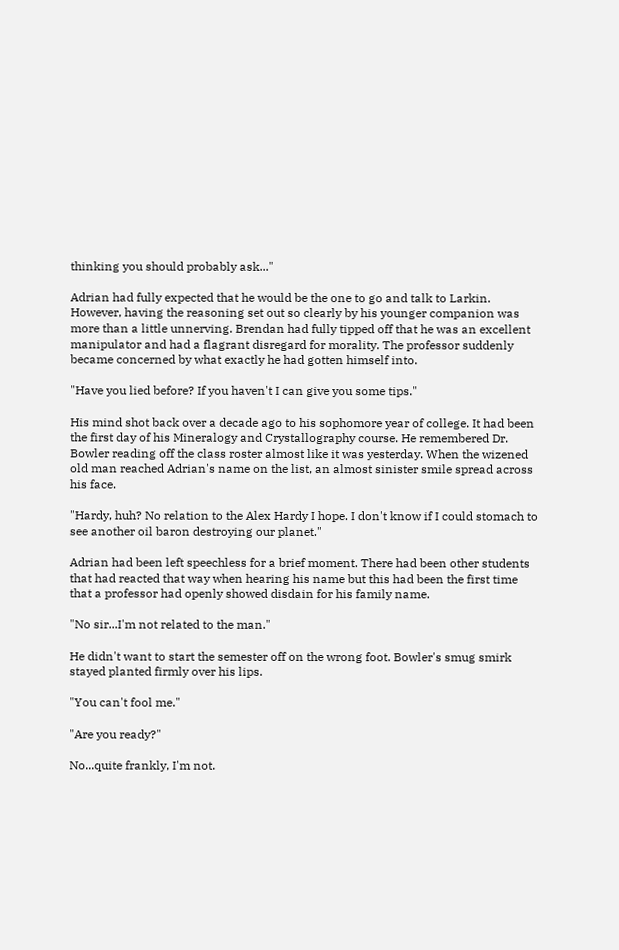thinking you should probably ask..."

Adrian had fully expected that he would be the one to go and talk to Larkin. However, having the reasoning set out so clearly by his younger companion was more than a little unnerving. Brendan had fully tipped off that he was an excellent manipulator and had a flagrant disregard for morality. The professor suddenly became concerned by what exactly he had gotten himself into.

"Have you lied before? If you haven't I can give you some tips."

His mind shot back over a decade ago to his sophomore year of college. It had been the first day of his Mineralogy and Crystallography course. He remembered Dr. Bowler reading off the class roster almost like it was yesterday. When the wizened old man reached Adrian's name on the list, an almost sinister smile spread across his face.

"Hardy, huh? No relation to the Alex Hardy I hope. I don't know if I could stomach to see another oil baron destroying our planet."

Adrian had been left speechless for a brief moment. There had been other students that had reacted that way when hearing his name but this had been the first time that a professor had openly showed disdain for his family name.

"No sir...I'm not related to the man."

He didn't want to start the semester off on the wrong foot. Bowler's smug smirk stayed planted firmly over his lips.

"You can't fool me."

"Are you ready?"

No...quite frankly, I'm not.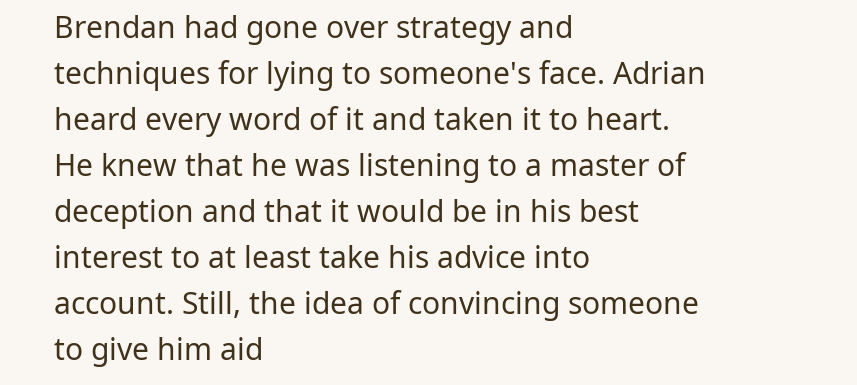Brendan had gone over strategy and techniques for lying to someone's face. Adrian heard every word of it and taken it to heart. He knew that he was listening to a master of deception and that it would be in his best interest to at least take his advice into account. Still, the idea of convincing someone to give him aid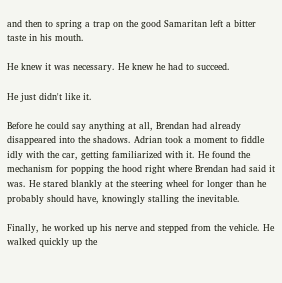and then to spring a trap on the good Samaritan left a bitter taste in his mouth.

He knew it was necessary. He knew he had to succeed.

He just didn't like it.

Before he could say anything at all, Brendan had already disappeared into the shadows. Adrian took a moment to fiddle idly with the car, getting familiarized with it. He found the mechanism for popping the hood right where Brendan had said it was. He stared blankly at the steering wheel for longer than he probably should have, knowingly stalling the inevitable.

Finally, he worked up his nerve and stepped from the vehicle. He walked quickly up the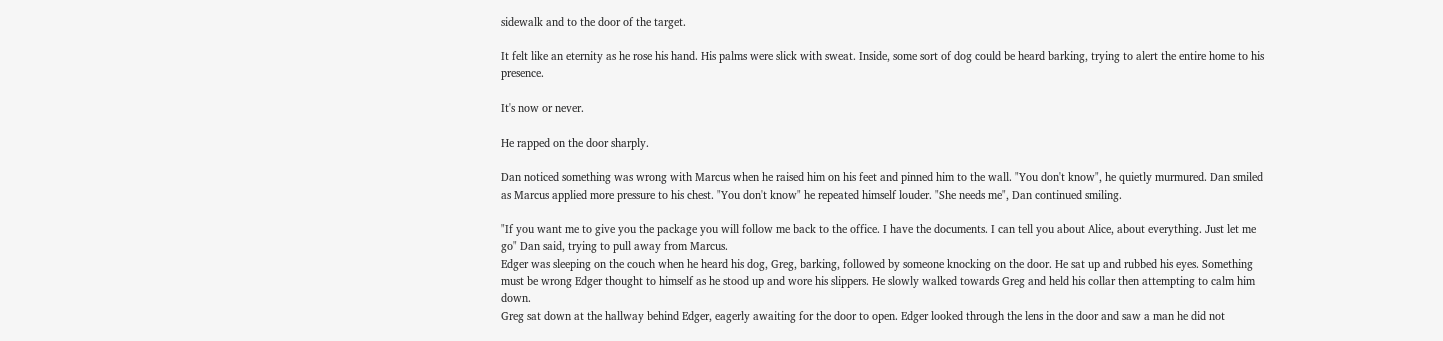sidewalk and to the door of the target.

It felt like an eternity as he rose his hand. His palms were slick with sweat. Inside, some sort of dog could be heard barking, trying to alert the entire home to his presence.

It's now or never.

He rapped on the door sharply.

Dan noticed something was wrong with Marcus when he raised him on his feet and pinned him to the wall. "You don't know", he quietly murmured. Dan smiled as Marcus applied more pressure to his chest. "You don't know" he repeated himself louder. "She needs me", Dan continued smiling.

"If you want me to give you the package you will follow me back to the office. I have the documents. I can tell you about Alice, about everything. Just let me go" Dan said, trying to pull away from Marcus.
Edger was sleeping on the couch when he heard his dog, Greg, barking, followed by someone knocking on the door. He sat up and rubbed his eyes. Something must be wrong Edger thought to himself as he stood up and wore his slippers. He slowly walked towards Greg and held his collar then attempting to calm him down.
Greg sat down at the hallway behind Edger, eagerly awaiting for the door to open. Edger looked through the lens in the door and saw a man he did not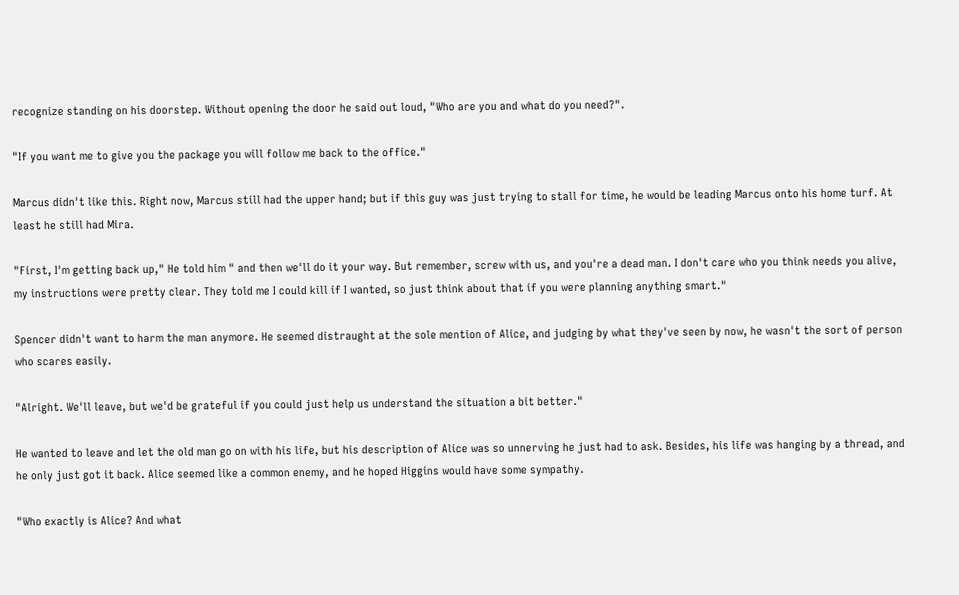recognize standing on his doorstep. Without opening the door he said out loud, "Who are you and what do you need?".

"If you want me to give you the package you will follow me back to the office."

Marcus didn't like this. Right now, Marcus still had the upper hand; but if this guy was just trying to stall for time, he would be leading Marcus onto his home turf. At least he still had Mira.

"First, I'm getting back up," He told him " and then we'll do it your way. But remember, screw with us, and you're a dead man. I don't care who you think needs you alive, my instructions were pretty clear. They told me I could kill if I wanted, so just think about that if you were planning anything smart."

Spencer didn't want to harm the man anymore. He seemed distraught at the sole mention of Alice, and judging by what they've seen by now, he wasn't the sort of person who scares easily.

"Alright. We'll leave, but we'd be grateful if you could just help us understand the situation a bit better."

He wanted to leave and let the old man go on with his life, but his description of Alice was so unnerving he just had to ask. Besides, his life was hanging by a thread, and he only just got it back. Alice seemed like a common enemy, and he hoped Higgins would have some sympathy.

"Who exactly is Alice? And what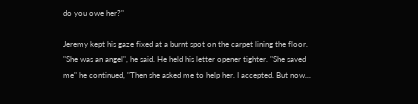do you owe her?"

Jeremy kept his gaze fixed at a burnt spot on the carpet lining the floor. "She was an angel", he said. He held his letter opener tighter. "She saved me" he continued, "Then she asked me to help her. I accepted. But now...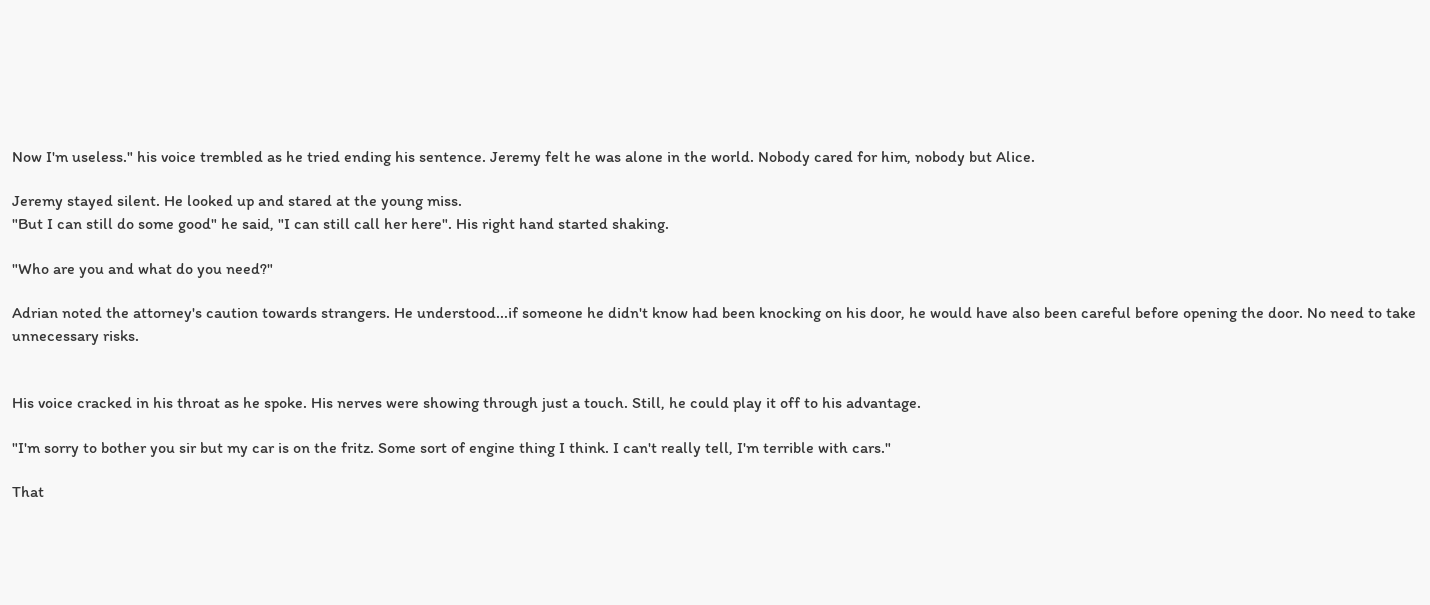Now I'm useless." his voice trembled as he tried ending his sentence. Jeremy felt he was alone in the world. Nobody cared for him, nobody but Alice.

Jeremy stayed silent. He looked up and stared at the young miss.
"But I can still do some good" he said, "I can still call her here". His right hand started shaking.

"Who are you and what do you need?"

Adrian noted the attorney's caution towards strangers. He understood...if someone he didn't know had been knocking on his door, he would have also been careful before opening the door. No need to take unnecessary risks.


His voice cracked in his throat as he spoke. His nerves were showing through just a touch. Still, he could play it off to his advantage.

"I'm sorry to bother you sir but my car is on the fritz. Some sort of engine thing I think. I can't really tell, I'm terrible with cars."

That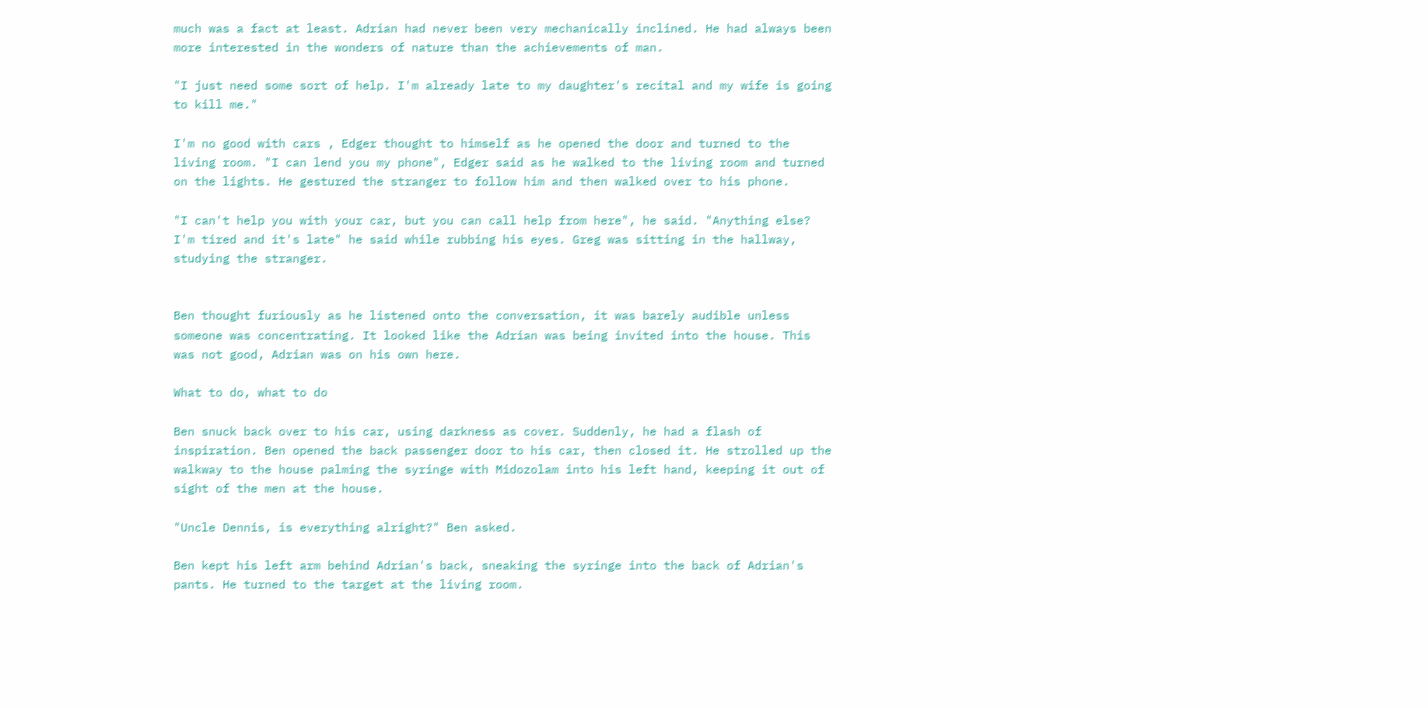much was a fact at least. Adrian had never been very mechanically inclined. He had always been more interested in the wonders of nature than the achievements of man.

"I just need some sort of help. I'm already late to my daughter's recital and my wife is going to kill me."

I'm no good with cars , Edger thought to himself as he opened the door and turned to the living room. "I can lend you my phone", Edger said as he walked to the living room and turned on the lights. He gestured the stranger to follow him and then walked over to his phone.

"I can't help you with your car, but you can call help from here", he said. "Anything else? I'm tired and it's late" he said while rubbing his eyes. Greg was sitting in the hallway, studying the stranger.


Ben thought furiously as he listened onto the conversation, it was barely audible unless someone was concentrating. It looked like the Adrian was being invited into the house. This was not good, Adrian was on his own here.

What to do, what to do

Ben snuck back over to his car, using darkness as cover. Suddenly, he had a flash of inspiration. Ben opened the back passenger door to his car, then closed it. He strolled up the walkway to the house palming the syringe with Midozolam into his left hand, keeping it out of sight of the men at the house.

"Uncle Dennis, is everything alright?" Ben asked.

Ben kept his left arm behind Adrian's back, sneaking the syringe into the back of Adrian's pants. He turned to the target at the living room.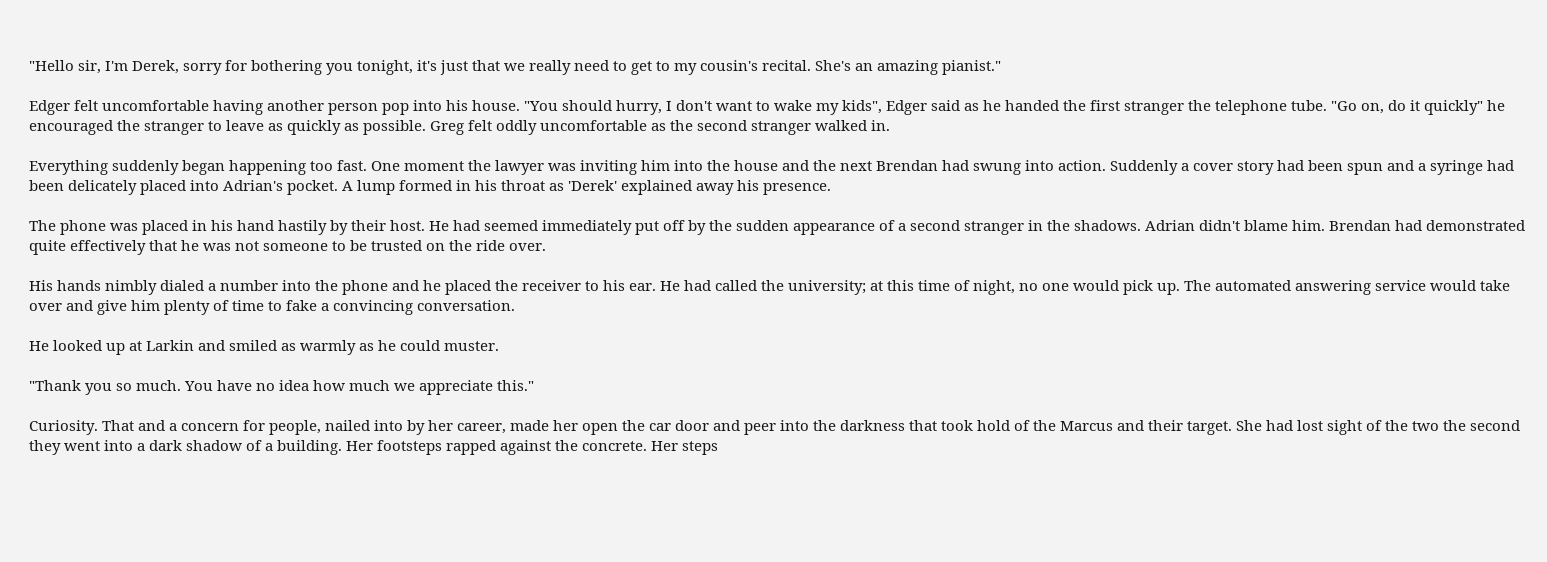"Hello sir, I'm Derek, sorry for bothering you tonight, it's just that we really need to get to my cousin's recital. She's an amazing pianist."

Edger felt uncomfortable having another person pop into his house. "You should hurry, I don't want to wake my kids", Edger said as he handed the first stranger the telephone tube. "Go on, do it quickly" he encouraged the stranger to leave as quickly as possible. Greg felt oddly uncomfortable as the second stranger walked in.

Everything suddenly began happening too fast. One moment the lawyer was inviting him into the house and the next Brendan had swung into action. Suddenly a cover story had been spun and a syringe had been delicately placed into Adrian's pocket. A lump formed in his throat as 'Derek' explained away his presence.

The phone was placed in his hand hastily by their host. He had seemed immediately put off by the sudden appearance of a second stranger in the shadows. Adrian didn't blame him. Brendan had demonstrated quite effectively that he was not someone to be trusted on the ride over.

His hands nimbly dialed a number into the phone and he placed the receiver to his ear. He had called the university; at this time of night, no one would pick up. The automated answering service would take over and give him plenty of time to fake a convincing conversation.

He looked up at Larkin and smiled as warmly as he could muster.

"Thank you so much. You have no idea how much we appreciate this."

Curiosity. That and a concern for people, nailed into by her career, made her open the car door and peer into the darkness that took hold of the Marcus and their target. She had lost sight of the two the second they went into a dark shadow of a building. Her footsteps rapped against the concrete. Her steps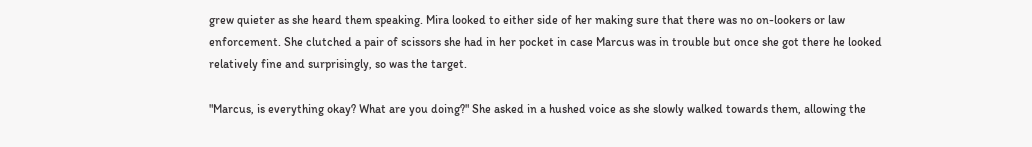grew quieter as she heard them speaking. Mira looked to either side of her making sure that there was no on-lookers or law enforcement. She clutched a pair of scissors she had in her pocket in case Marcus was in trouble but once she got there he looked relatively fine and surprisingly, so was the target.

"Marcus, is everything okay? What are you doing?" She asked in a hushed voice as she slowly walked towards them, allowing the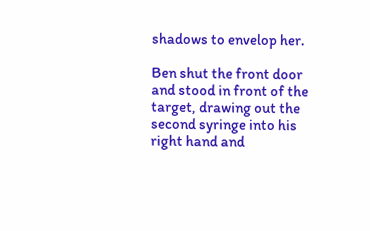shadows to envelop her.

Ben shut the front door and stood in front of the target, drawing out the second syringe into his right hand and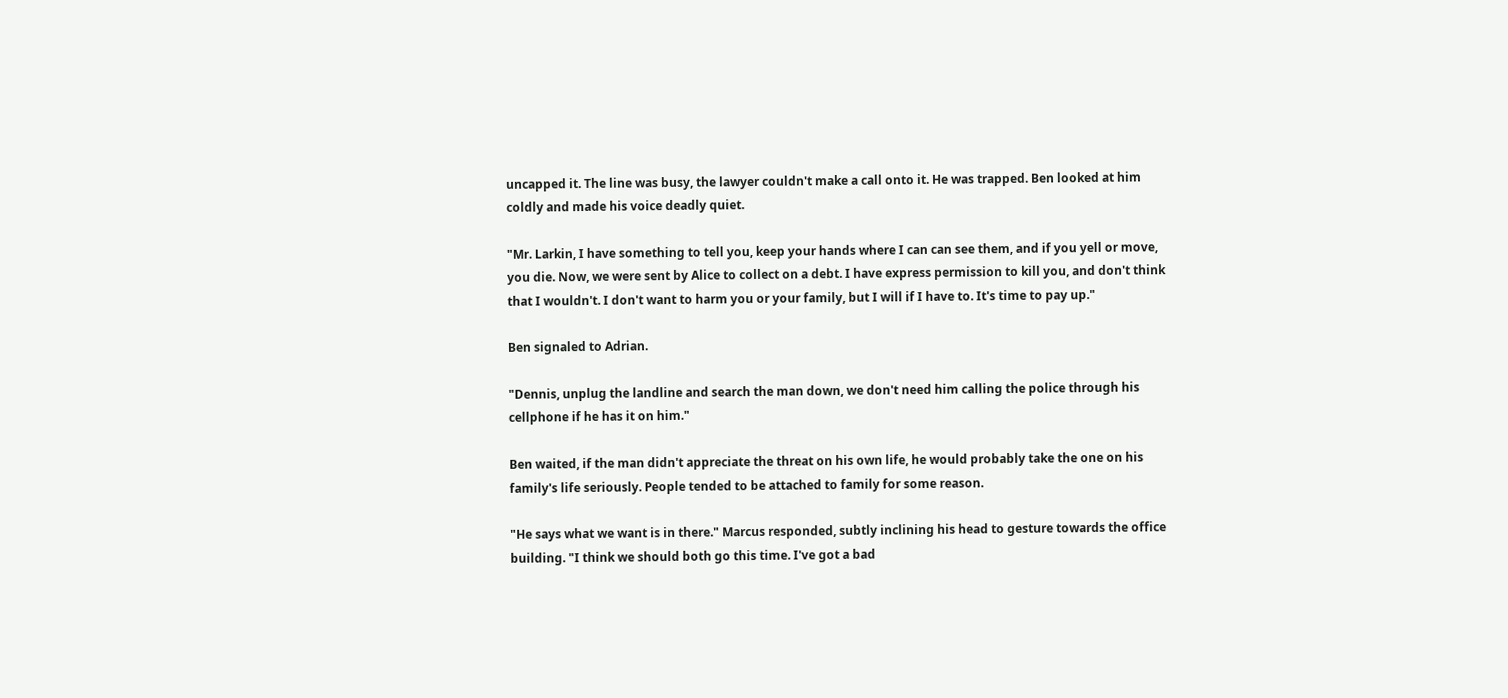uncapped it. The line was busy, the lawyer couldn't make a call onto it. He was trapped. Ben looked at him coldly and made his voice deadly quiet.

"Mr. Larkin, I have something to tell you, keep your hands where I can can see them, and if you yell or move, you die. Now, we were sent by Alice to collect on a debt. I have express permission to kill you, and don't think that I wouldn't. I don't want to harm you or your family, but I will if I have to. It's time to pay up."

Ben signaled to Adrian.

"Dennis, unplug the landline and search the man down, we don't need him calling the police through his cellphone if he has it on him."

Ben waited, if the man didn't appreciate the threat on his own life, he would probably take the one on his family's life seriously. People tended to be attached to family for some reason.

"He says what we want is in there." Marcus responded, subtly inclining his head to gesture towards the office building. "I think we should both go this time. I've got a bad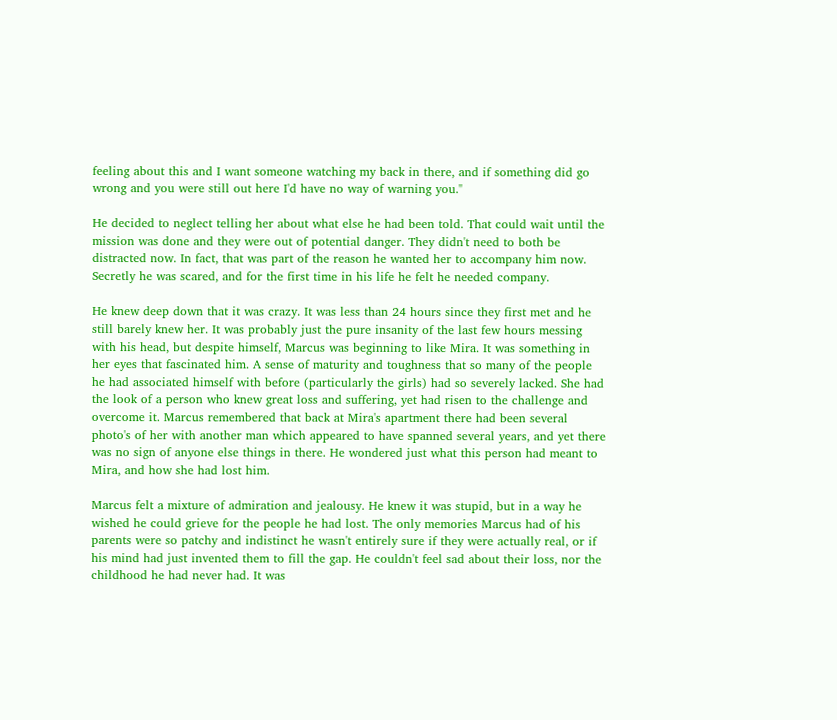feeling about this and I want someone watching my back in there, and if something did go wrong and you were still out here I'd have no way of warning you."

He decided to neglect telling her about what else he had been told. That could wait until the mission was done and they were out of potential danger. They didn't need to both be distracted now. In fact, that was part of the reason he wanted her to accompany him now. Secretly he was scared, and for the first time in his life he felt he needed company.

He knew deep down that it was crazy. It was less than 24 hours since they first met and he still barely knew her. It was probably just the pure insanity of the last few hours messing with his head, but despite himself, Marcus was beginning to like Mira. It was something in her eyes that fascinated him. A sense of maturity and toughness that so many of the people he had associated himself with before (particularly the girls) had so severely lacked. She had the look of a person who knew great loss and suffering, yet had risen to the challenge and overcome it. Marcus remembered that back at Mira's apartment there had been several photo's of her with another man which appeared to have spanned several years, and yet there was no sign of anyone else things in there. He wondered just what this person had meant to Mira, and how she had lost him.

Marcus felt a mixture of admiration and jealousy. He knew it was stupid, but in a way he wished he could grieve for the people he had lost. The only memories Marcus had of his parents were so patchy and indistinct he wasn't entirely sure if they were actually real, or if his mind had just invented them to fill the gap. He couldn't feel sad about their loss, nor the childhood he had never had. It was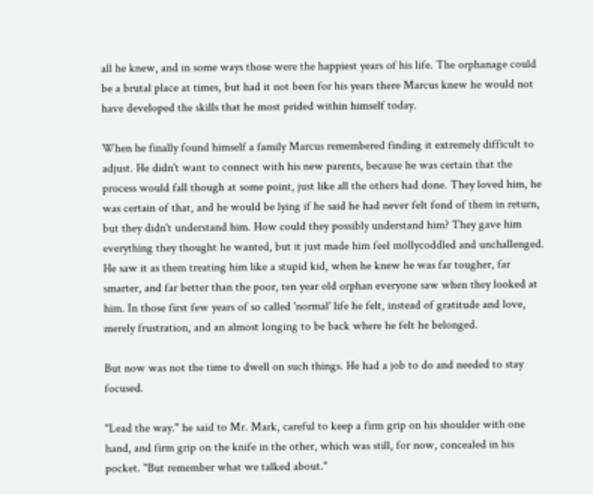all he knew, and in some ways those were the happiest years of his life. The orphanage could be a brutal place at times, but had it not been for his years there Marcus knew he would not have developed the skills that he most prided within himself today.

When he finally found himself a family Marcus remembered finding it extremely difficult to adjust. He didn't want to connect with his new parents, because he was certain that the process would fall though at some point, just like all the others had done. They loved him, he was certain of that, and he would be lying if he said he had never felt fond of them in return, but they didn't understand him. How could they possibly understand him? They gave him everything they thought he wanted, but it just made him feel mollycoddled and unchallenged. He saw it as them treating him like a stupid kid, when he knew he was far tougher, far smarter, and far better than the poor, ten year old orphan everyone saw when they looked at him. In those first few years of so called 'normal' life he felt, instead of gratitude and love, merely frustration, and an almost longing to be back where he felt he belonged.

But now was not the time to dwell on such things. He had a job to do and needed to stay focused.

"Lead the way." he said to Mr. Mark, careful to keep a firm grip on his shoulder with one hand, and firm grip on the knife in the other, which was still, for now, concealed in his pocket. "But remember what we talked about."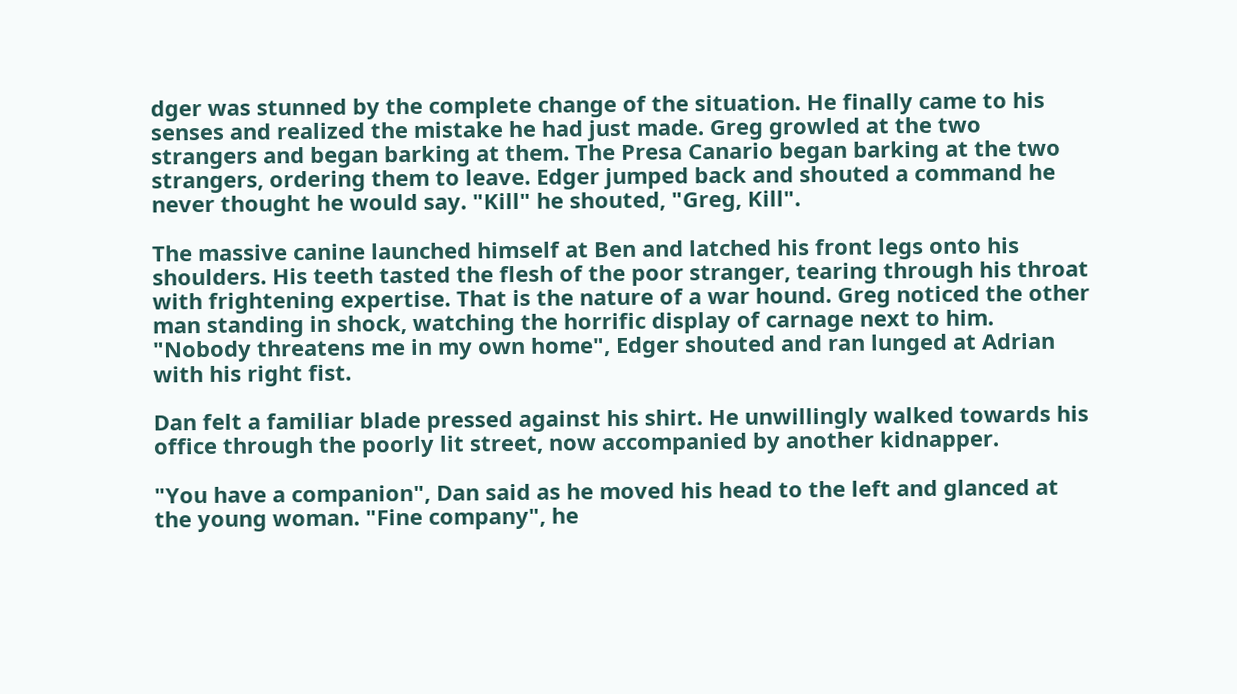dger was stunned by the complete change of the situation. He finally came to his senses and realized the mistake he had just made. Greg growled at the two strangers and began barking at them. The Presa Canario began barking at the two strangers, ordering them to leave. Edger jumped back and shouted a command he never thought he would say. "Kill" he shouted, "Greg, Kill".

The massive canine launched himself at Ben and latched his front legs onto his shoulders. His teeth tasted the flesh of the poor stranger, tearing through his throat with frightening expertise. That is the nature of a war hound. Greg noticed the other man standing in shock, watching the horrific display of carnage next to him. "Nobody threatens me in my own home", Edger shouted and ran lunged at Adrian with his right fist.

Dan felt a familiar blade pressed against his shirt. He unwillingly walked towards his office through the poorly lit street, now accompanied by another kidnapper.

"You have a companion", Dan said as he moved his head to the left and glanced at the young woman. "Fine company", he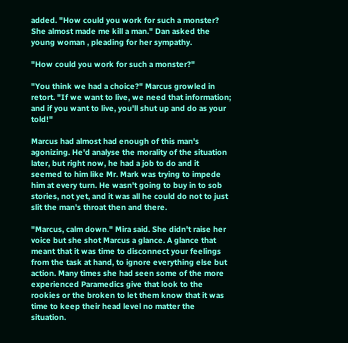added. "How could you work for such a monster? She almost made me kill a man." Dan asked the young woman , pleading for her sympathy.

"How could you work for such a monster?"

"You think we had a choice?" Marcus growled in retort. "If we want to live, we need that information; and if you want to live, you'll shut up and do as your told!"

Marcus had almost had enough of this man's agonizing. He'd analyse the morality of the situation later, but right now, he had a job to do and it seemed to him like Mr. Mark was trying to impede him at every turn. He wasn't going to buy in to sob stories, not yet, and it was all he could do not to just slit the man's throat then and there.

"Marcus, calm down." Mira said. She didn't raise her voice but she shot Marcus a glance. A glance that meant that it was time to disconnect your feelings from the task at hand, to ignore everything else but action. Many times she had seen some of the more experienced Paramedics give that look to the rookies or the broken to let them know that it was time to keep their head level no matter the situation.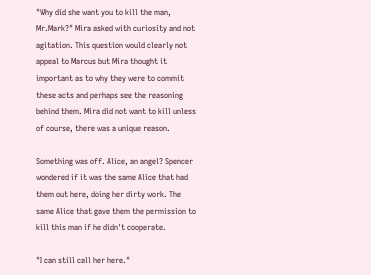"Why did she want you to kill the man, Mr.Mark?" Mira asked with curiosity and not agitation. This question would clearly not appeal to Marcus but Mira thought it important as to why they were to commit these acts and perhaps see the reasoning behind them. Mira did not want to kill unless of course, there was a unique reason.

Something was off. Alice, an angel? Spencer wondered if it was the same Alice that had them out here, doing her dirty work. The same Alice that gave them the permission to kill this man if he didn't cooperate.

"I can still call her here."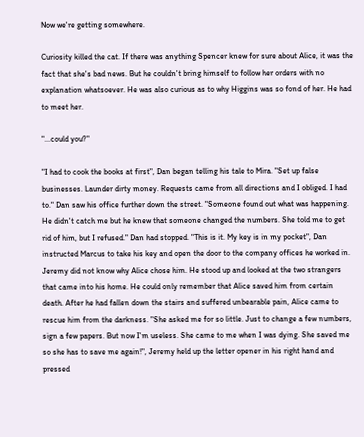Now we're getting somewhere.

Curiosity killed the cat. If there was anything Spencer knew for sure about Alice, it was the fact that she's bad news. But he couldn't bring himself to follow her orders with no explanation whatsoever. He was also curious as to why Higgins was so fond of her. He had to meet her.

"...could you?"

"I had to cook the books at first", Dan began telling his tale to Mira. "Set up false businesses. Launder dirty money. Requests came from all directions and I obliged. I had to." Dan saw his office further down the street. "Someone found out what was happening. He didn't catch me but he knew that someone changed the numbers. She told me to get rid of him, but I refused." Dan had stopped. "This is it. My key is in my pocket", Dan instructed Marcus to take his key and open the door to the company offices he worked in.
Jeremy did not know why Alice chose him. He stood up and looked at the two strangers that came into his home. He could only remember that Alice saved him from certain death. After he had fallen down the stairs and suffered unbearable pain, Alice came to rescue him from the darkness. "She asked me for so little. Just to change a few numbers, sign a few papers. But now I'm useless. She came to me when I was dying. She saved me so she has to save me again!", Jeremy held up the letter opener in his right hand and pressed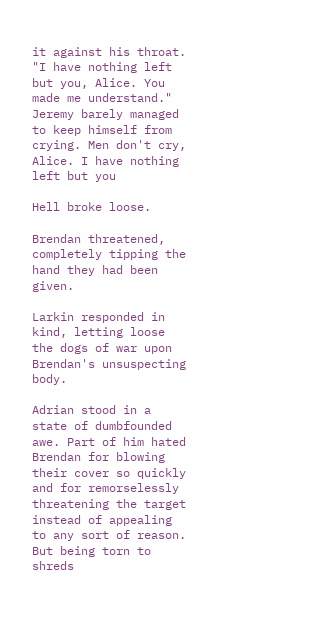it against his throat.
"I have nothing left but you, Alice. You made me understand." Jeremy barely managed to keep himself from crying. Men don't cry, Alice. I have nothing left but you

Hell broke loose.

Brendan threatened, completely tipping the hand they had been given.

Larkin responded in kind, letting loose the dogs of war upon Brendan's unsuspecting body.

Adrian stood in a state of dumbfounded awe. Part of him hated Brendan for blowing their cover so quickly and for remorselessly threatening the target instead of appealing to any sort of reason. But being torn to shreds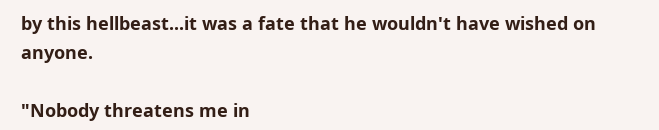by this hellbeast...it was a fate that he wouldn't have wished on anyone.

"Nobody threatens me in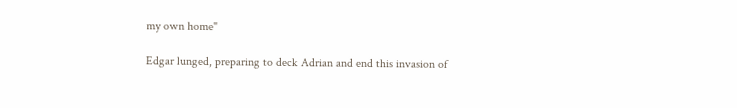my own home"

Edgar lunged, preparing to deck Adrian and end this invasion of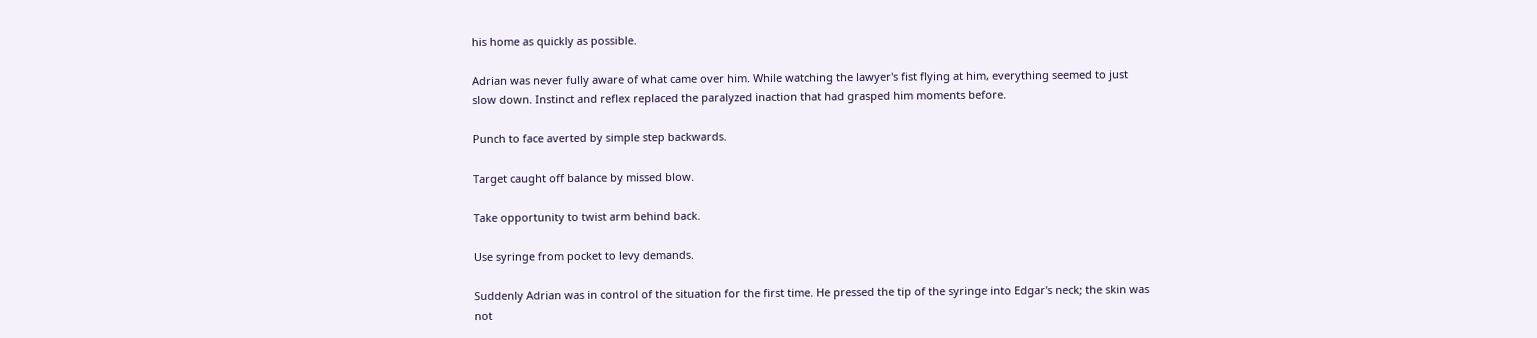his home as quickly as possible.

Adrian was never fully aware of what came over him. While watching the lawyer's fist flying at him, everything seemed to just slow down. Instinct and reflex replaced the paralyzed inaction that had grasped him moments before.

Punch to face averted by simple step backwards.

Target caught off balance by missed blow.

Take opportunity to twist arm behind back.

Use syringe from pocket to levy demands.

Suddenly Adrian was in control of the situation for the first time. He pressed the tip of the syringe into Edgar's neck; the skin was not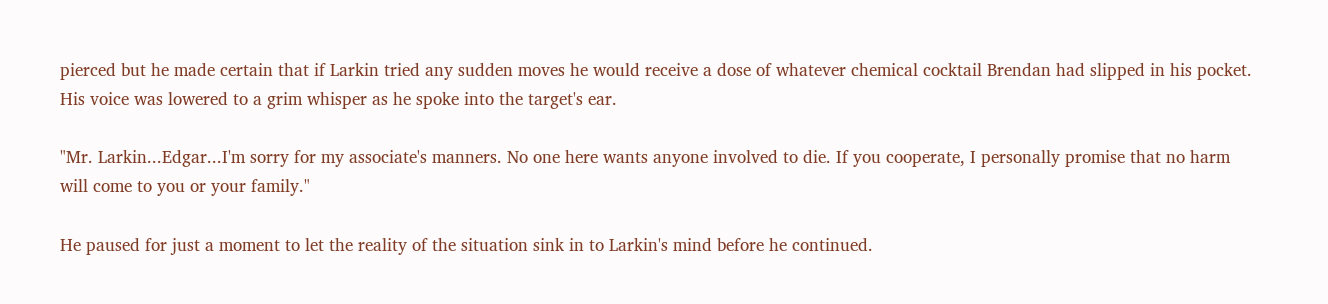pierced but he made certain that if Larkin tried any sudden moves he would receive a dose of whatever chemical cocktail Brendan had slipped in his pocket. His voice was lowered to a grim whisper as he spoke into the target's ear.

"Mr. Larkin...Edgar...I'm sorry for my associate's manners. No one here wants anyone involved to die. If you cooperate, I personally promise that no harm will come to you or your family."

He paused for just a moment to let the reality of the situation sink in to Larkin's mind before he continued.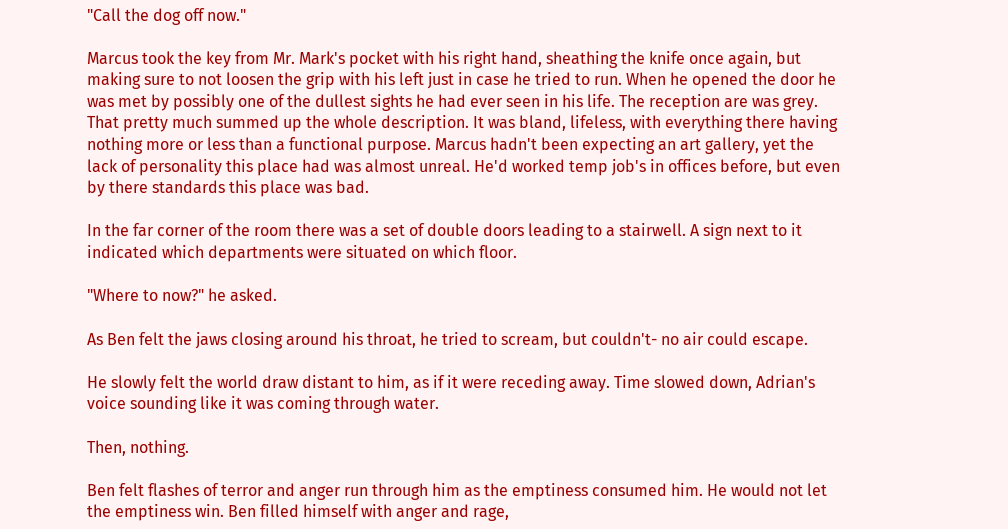"Call the dog off now."

Marcus took the key from Mr. Mark's pocket with his right hand, sheathing the knife once again, but making sure to not loosen the grip with his left just in case he tried to run. When he opened the door he was met by possibly one of the dullest sights he had ever seen in his life. The reception are was grey. That pretty much summed up the whole description. It was bland, lifeless, with everything there having nothing more or less than a functional purpose. Marcus hadn't been expecting an art gallery, yet the lack of personality this place had was almost unreal. He'd worked temp job's in offices before, but even by there standards this place was bad.

In the far corner of the room there was a set of double doors leading to a stairwell. A sign next to it indicated which departments were situated on which floor.

"Where to now?" he asked.

As Ben felt the jaws closing around his throat, he tried to scream, but couldn't- no air could escape.

He slowly felt the world draw distant to him, as if it were receding away. Time slowed down, Adrian's voice sounding like it was coming through water.

Then, nothing.

Ben felt flashes of terror and anger run through him as the emptiness consumed him. He would not let the emptiness win. Ben filled himself with anger and rage,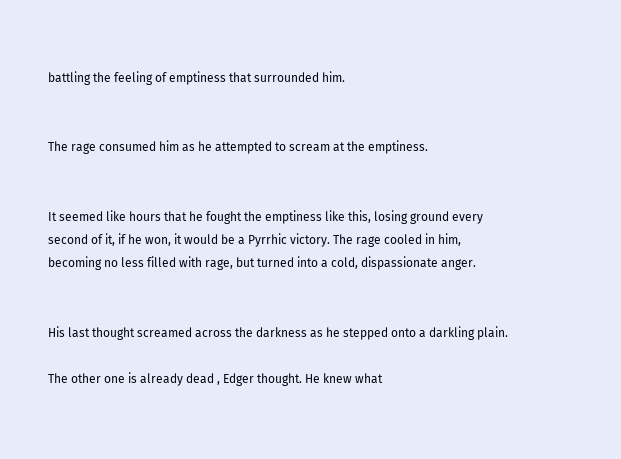battling the feeling of emptiness that surrounded him.


The rage consumed him as he attempted to scream at the emptiness.


It seemed like hours that he fought the emptiness like this, losing ground every second of it, if he won, it would be a Pyrrhic victory. The rage cooled in him, becoming no less filled with rage, but turned into a cold, dispassionate anger.


His last thought screamed across the darkness as he stepped onto a darkling plain.

The other one is already dead , Edger thought. He knew what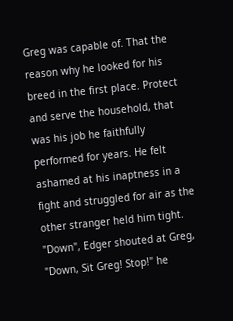Greg was capable of. That the reason why he looked for his breed in the first place. Protect and serve the household, that was his job he faithfully performed for years. He felt ashamed at his inaptness in a fight and struggled for air as the other stranger held him tight. "Down", Edger shouted at Greg, "Down, Sit Greg! Stop!" he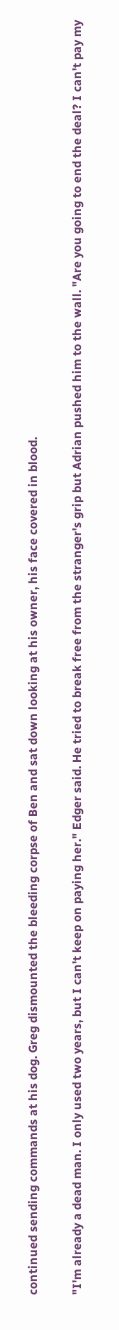continued sending commands at his dog. Greg dismounted the bleeding corpse of Ben and sat down looking at his owner, his face covered in blood.

"I'm already a dead man. I only used two years, but I can't keep on paying her." Edger said. He tried to break free from the stranger's grip but Adrian pushed him to the wall. "Are you going to end the deal? I can't pay my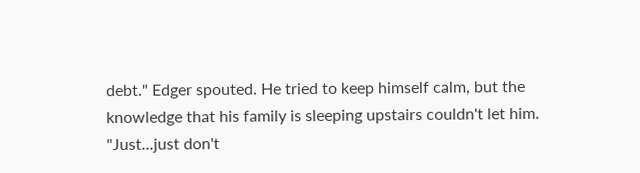debt." Edger spouted. He tried to keep himself calm, but the knowledge that his family is sleeping upstairs couldn't let him.
"Just...just don't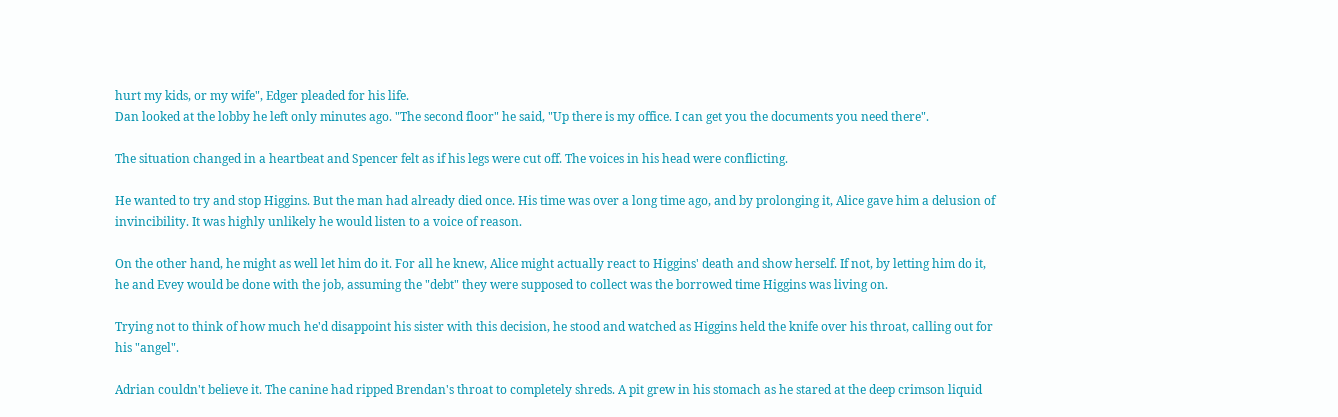hurt my kids, or my wife", Edger pleaded for his life.
Dan looked at the lobby he left only minutes ago. "The second floor" he said, "Up there is my office. I can get you the documents you need there".

The situation changed in a heartbeat and Spencer felt as if his legs were cut off. The voices in his head were conflicting.

He wanted to try and stop Higgins. But the man had already died once. His time was over a long time ago, and by prolonging it, Alice gave him a delusion of invincibility. It was highly unlikely he would listen to a voice of reason.

On the other hand, he might as well let him do it. For all he knew, Alice might actually react to Higgins' death and show herself. If not, by letting him do it, he and Evey would be done with the job, assuming the "debt" they were supposed to collect was the borrowed time Higgins was living on.

Trying not to think of how much he'd disappoint his sister with this decision, he stood and watched as Higgins held the knife over his throat, calling out for his "angel".

Adrian couldn't believe it. The canine had ripped Brendan's throat to completely shreds. A pit grew in his stomach as he stared at the deep crimson liquid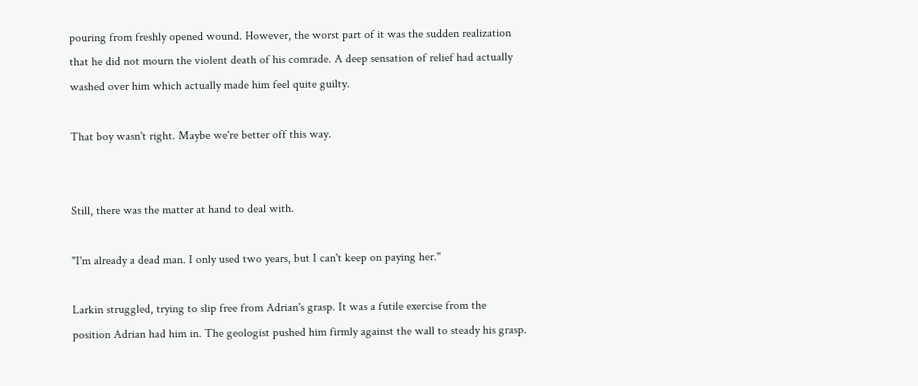pouring from freshly opened wound. However, the worst part of it was the sudden realization that he did not mourn the violent death of his comrade. A deep sensation of relief had actually washed over him which actually made him feel quite guilty.

That boy wasn't right. Maybe we're better off this way.


Still, there was the matter at hand to deal with.

"I'm already a dead man. I only used two years, but I can't keep on paying her."

Larkin struggled, trying to slip free from Adrian's grasp. It was a futile exercise from the position Adrian had him in. The geologist pushed him firmly against the wall to steady his grasp.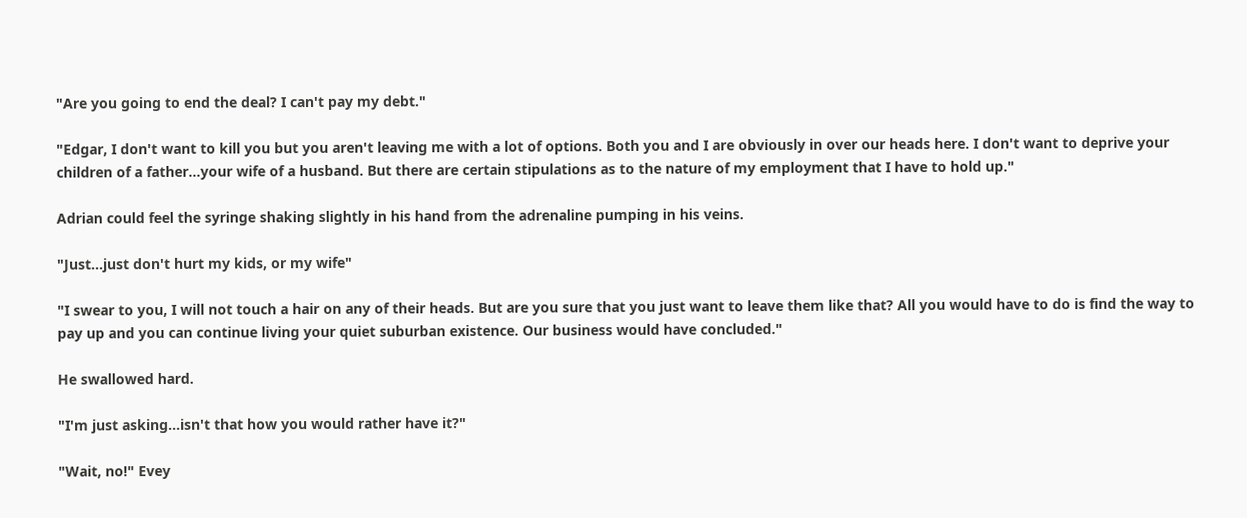"Are you going to end the deal? I can't pay my debt."

"Edgar, I don't want to kill you but you aren't leaving me with a lot of options. Both you and I are obviously in over our heads here. I don't want to deprive your children of a father...your wife of a husband. But there are certain stipulations as to the nature of my employment that I have to hold up."

Adrian could feel the syringe shaking slightly in his hand from the adrenaline pumping in his veins.

"Just...just don't hurt my kids, or my wife"

"I swear to you, I will not touch a hair on any of their heads. But are you sure that you just want to leave them like that? All you would have to do is find the way to pay up and you can continue living your quiet suburban existence. Our business would have concluded."

He swallowed hard.

"I'm just asking...isn't that how you would rather have it?"

"Wait, no!" Evey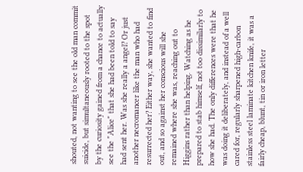shouted, not wanting to see the old man commit suicide, but simultaneously rooted to the spot by the curiosity gained from a chance to actually see the "Alice" that she had been told to say had sent her. Was she really a angel? Or just another necromancer like the man who had resurrected her? Either way, she wanted to find out, and so against her conscious will she remained where she was, reaching out to Higgins rather than helping. Watching as he prepared to stab himself, not too dissimilarly to how she had. The only differences were that he was doing it deliberately, and instead of a well cared for, regularly sharpened high-carbon stainless steel laminate kitchen knife, it was a fairly cheap, blunt, tin or iron letter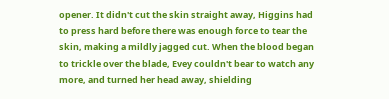opener. It didn't cut the skin straight away, Higgins had to press hard before there was enough force to tear the skin, making a mildly jagged cut. When the blood began to trickle over the blade, Evey couldn't bear to watch any more, and turned her head away, shielding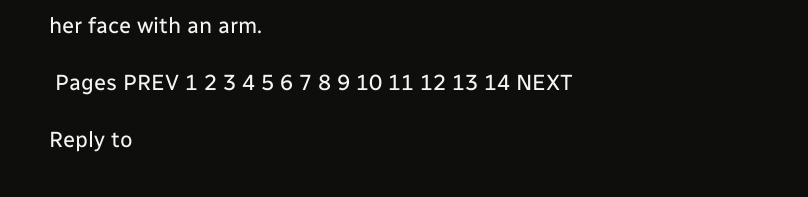her face with an arm.

 Pages PREV 1 2 3 4 5 6 7 8 9 10 11 12 13 14 NEXT

Reply to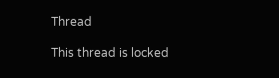Thread

This thread is locked